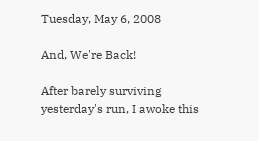Tuesday, May 6, 2008

And, We're Back!

After barely surviving yesterday's run, I awoke this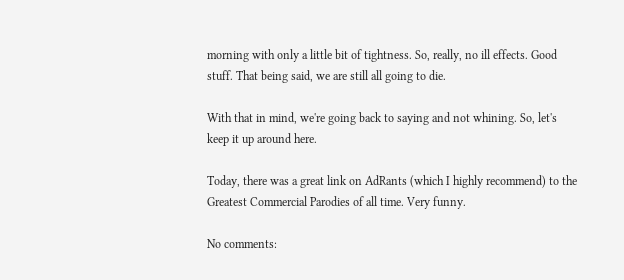morning with only a little bit of tightness. So, really, no ill effects. Good stuff. That being said, we are still all going to die.

With that in mind, we're going back to saying and not whining. So, let's keep it up around here.

Today, there was a great link on AdRants (which I highly recommend) to the Greatest Commercial Parodies of all time. Very funny.

No comments: